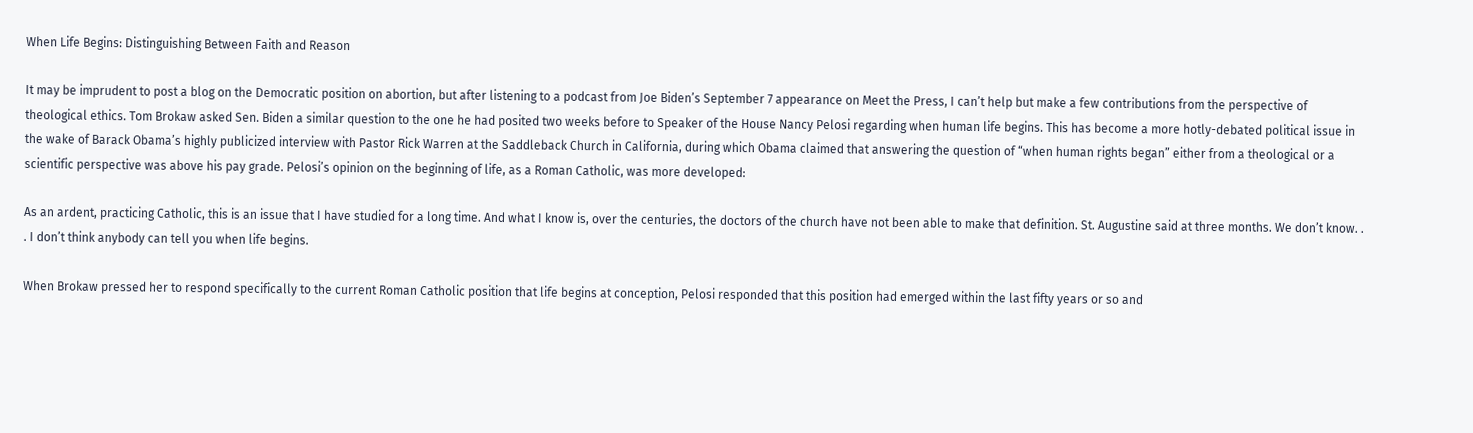When Life Begins: Distinguishing Between Faith and Reason

It may be imprudent to post a blog on the Democratic position on abortion, but after listening to a podcast from Joe Biden’s September 7 appearance on Meet the Press, I can’t help but make a few contributions from the perspective of theological ethics. Tom Brokaw asked Sen. Biden a similar question to the one he had posited two weeks before to Speaker of the House Nancy Pelosi regarding when human life begins. This has become a more hotly-debated political issue in the wake of Barack Obama’s highly publicized interview with Pastor Rick Warren at the Saddleback Church in California, during which Obama claimed that answering the question of “when human rights began” either from a theological or a scientific perspective was above his pay grade. Pelosi’s opinion on the beginning of life, as a Roman Catholic, was more developed:

As an ardent, practicing Catholic, this is an issue that I have studied for a long time. And what I know is, over the centuries, the doctors of the church have not been able to make that definition. St. Augustine said at three months. We don’t know. . . I don’t think anybody can tell you when life begins.

When Brokaw pressed her to respond specifically to the current Roman Catholic position that life begins at conception, Pelosi responded that this position had emerged within the last fifty years or so and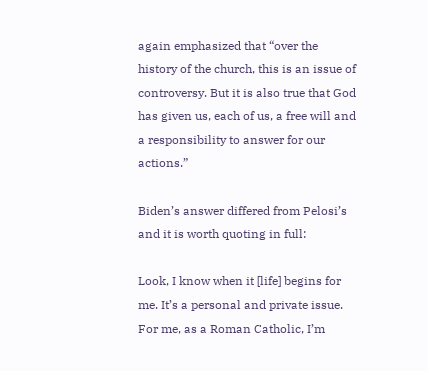again emphasized that “over the history of the church, this is an issue of controversy. But it is also true that God has given us, each of us, a free will and a responsibility to answer for our actions.”

Biden’s answer differed from Pelosi’s and it is worth quoting in full:

Look, I know when it [life] begins for me. It’s a personal and private issue. For me, as a Roman Catholic, I’m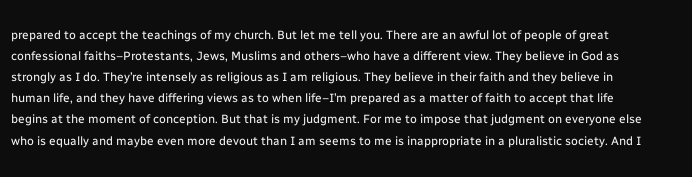prepared to accept the teachings of my church. But let me tell you. There are an awful lot of people of great confessional faiths–Protestants, Jews, Muslims and others–who have a different view. They believe in God as strongly as I do. They’re intensely as religious as I am religious. They believe in their faith and they believe in human life, and they have differing views as to when life–I’m prepared as a matter of faith to accept that life begins at the moment of conception. But that is my judgment. For me to impose that judgment on everyone else who is equally and maybe even more devout than I am seems to me is inappropriate in a pluralistic society. And I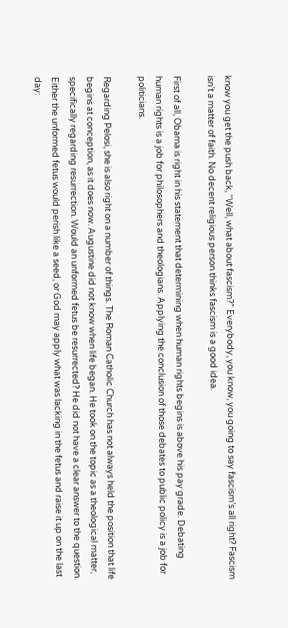know you get the push back, “Well, what about fascism?” Everybody, you know, you going to say fascism’s all right? Fascism isn’t a matter of faith. No decent religious person thinks fascism is a good idea.

First of all, Obama is right in his statement that determining when human rights begins is above his pay grade. Debating human rights is a job for philosophers and theologians. Applying the conclusion of those debates to public policy is a job for politicians.

Regarding Pelosi, she is also right on a number of things. The Roman Catholic Church has not always held the position that life begins at conception, as it does now. Augustine did not know when life began. He took on the topic as a theological matter, specifically regarding resurrection. Would an unformed fetus be resurrected? He did not have a clear answer to the question. Either the unformed fetus would perish like a seed, or God may apply what was lacking in the fetus and raise it up on the last day: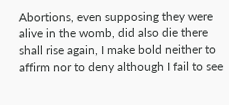Abortions, even supposing they were alive in the womb, did also die there shall rise again, I make bold neither to affirm nor to deny although I fail to see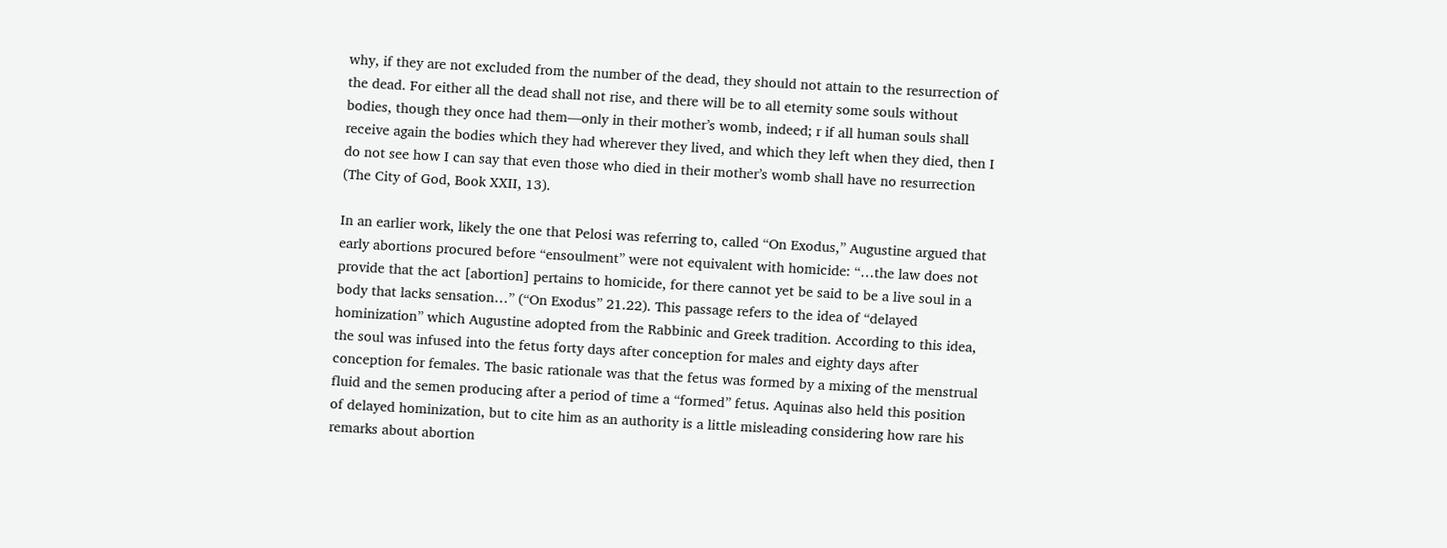why, if they are not excluded from the number of the dead, they should not attain to the resurrection of the dead. For either all the dead shall not rise, and there will be to all eternity some souls without bodies, though they once had them—only in their mother’s womb, indeed; r if all human souls shall receive again the bodies which they had wherever they lived, and which they left when they died, then I do not see how I can say that even those who died in their mother’s womb shall have no resurrection (The City of God, Book XXII, 13).

In an earlier work, likely the one that Pelosi was referring to, called “On Exodus,” Augustine argued that early abortions procured before “ensoulment” were not equivalent with homicide: “…the law does not provide that the act [abortion] pertains to homicide, for there cannot yet be said to be a live soul in a body that lacks sensation…” (“On Exodus” 21.22). This passage refers to the idea of “delayed hominization” which Augustine adopted from the Rabbinic and Greek tradition. According to this idea, the soul was infused into the fetus forty days after conception for males and eighty days after conception for females. The basic rationale was that the fetus was formed by a mixing of the menstrual fluid and the semen producing after a period of time a “formed” fetus. Aquinas also held this position of delayed hominization, but to cite him as an authority is a little misleading considering how rare his remarks about abortion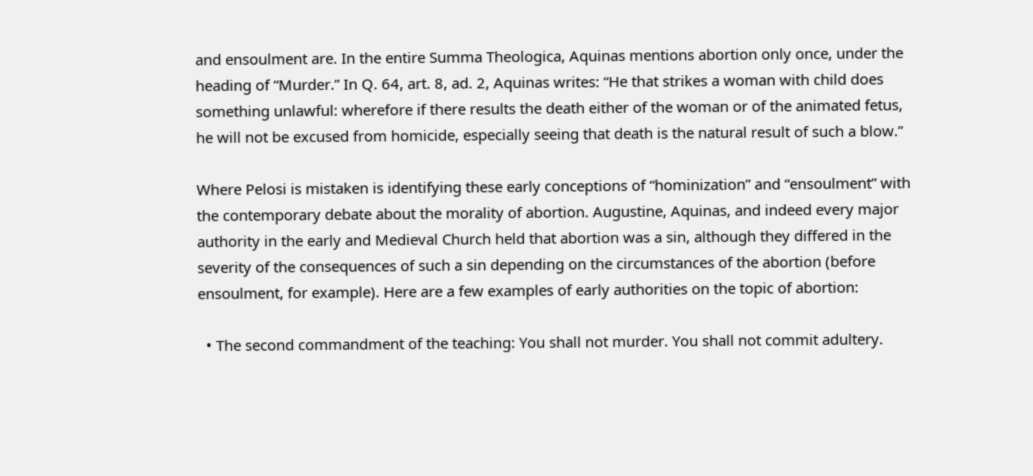and ensoulment are. In the entire Summa Theologica, Aquinas mentions abortion only once, under the heading of “Murder.” In Q. 64, art. 8, ad. 2, Aquinas writes: “He that strikes a woman with child does something unlawful: wherefore if there results the death either of the woman or of the animated fetus, he will not be excused from homicide, especially seeing that death is the natural result of such a blow.”

Where Pelosi is mistaken is identifying these early conceptions of “hominization” and “ensoulment” with the contemporary debate about the morality of abortion. Augustine, Aquinas, and indeed every major authority in the early and Medieval Church held that abortion was a sin, although they differed in the severity of the consequences of such a sin depending on the circumstances of the abortion (before ensoulment, for example). Here are a few examples of early authorities on the topic of abortion:

  • The second commandment of the teaching: You shall not murder. You shall not commit adultery.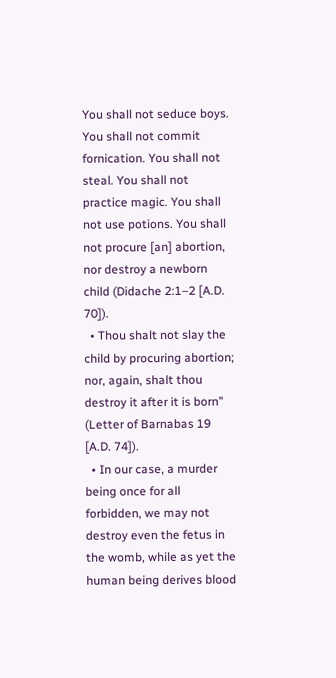You shall not seduce boys. You shall not commit fornication. You shall not steal. You shall not practice magic. You shall not use potions. You shall not procure [an] abortion, nor destroy a newborn child (Didache 2:1–2 [A.D. 70]).
  • Thou shalt not slay the child by procuring abortion; nor, again, shalt thou destroy it after it is born” (Letter of Barnabas 19 [A.D. 74]).
  • In our case, a murder being once for all forbidden, we may not destroy even the fetus in the womb, while as yet the human being derives blood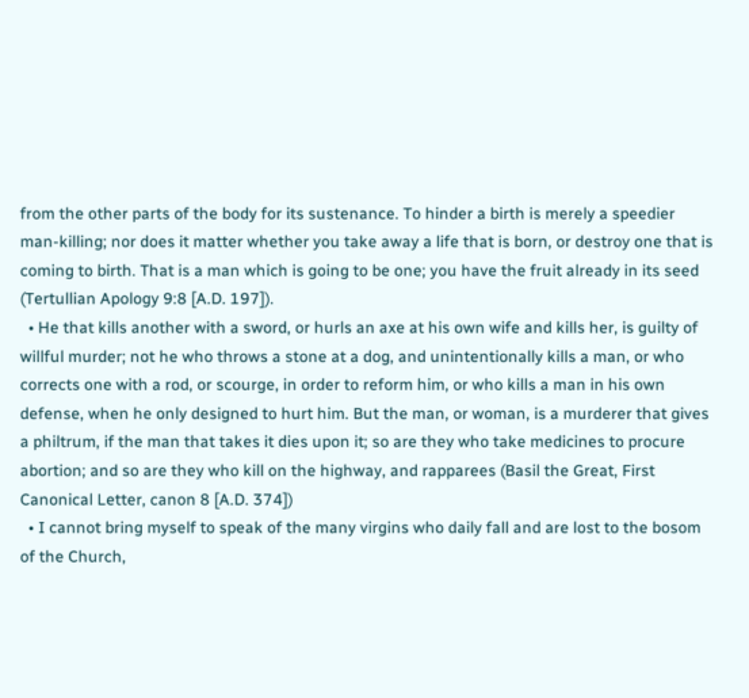from the other parts of the body for its sustenance. To hinder a birth is merely a speedier man-killing; nor does it matter whether you take away a life that is born, or destroy one that is coming to birth. That is a man which is going to be one; you have the fruit already in its seed (Tertullian Apology 9:8 [A.D. 197]).
  • He that kills another with a sword, or hurls an axe at his own wife and kills her, is guilty of willful murder; not he who throws a stone at a dog, and unintentionally kills a man, or who corrects one with a rod, or scourge, in order to reform him, or who kills a man in his own defense, when he only designed to hurt him. But the man, or woman, is a murderer that gives a philtrum, if the man that takes it dies upon it; so are they who take medicines to procure abortion; and so are they who kill on the highway, and rapparees (Basil the Great, First Canonical Letter, canon 8 [A.D. 374])
  • I cannot bring myself to speak of the many virgins who daily fall and are lost to the bosom of the Church,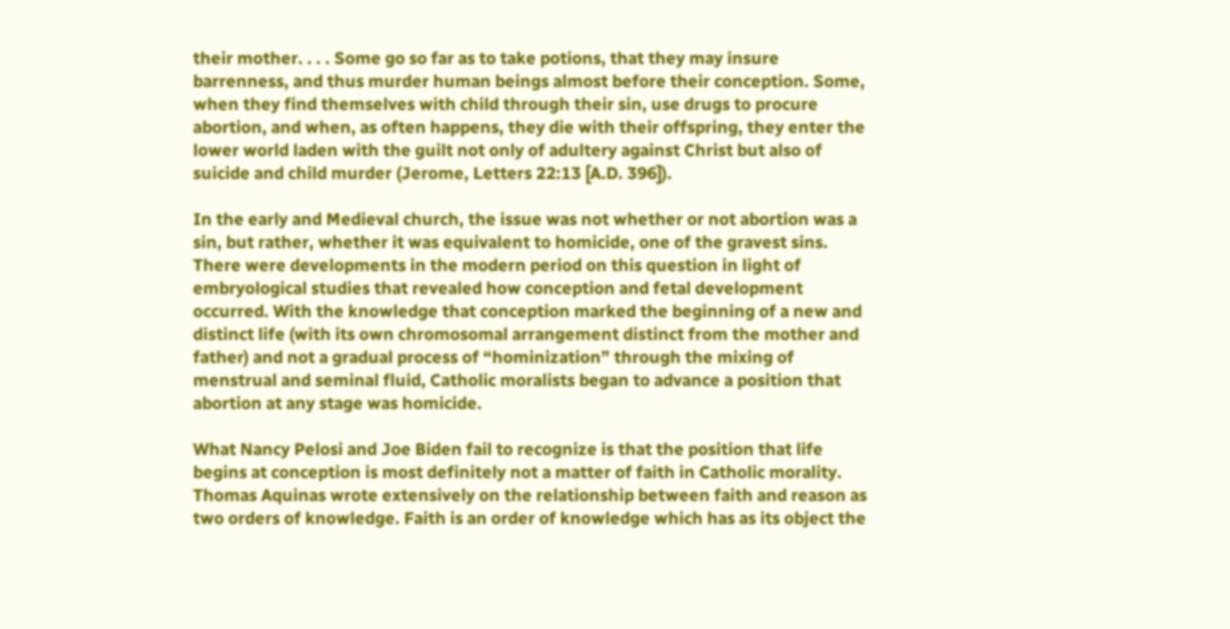their mother. . . . Some go so far as to take potions, that they may insure barrenness, and thus murder human beings almost before their conception. Some, when they find themselves with child through their sin, use drugs to procure abortion, and when, as often happens, they die with their offspring, they enter the lower world laden with the guilt not only of adultery against Christ but also of suicide and child murder (Jerome, Letters 22:13 [A.D. 396]).

In the early and Medieval church, the issue was not whether or not abortion was a sin, but rather, whether it was equivalent to homicide, one of the gravest sins. There were developments in the modern period on this question in light of embryological studies that revealed how conception and fetal development occurred. With the knowledge that conception marked the beginning of a new and distinct life (with its own chromosomal arrangement distinct from the mother and father) and not a gradual process of “hominization” through the mixing of menstrual and seminal fluid, Catholic moralists began to advance a position that abortion at any stage was homicide.

What Nancy Pelosi and Joe Biden fail to recognize is that the position that life begins at conception is most definitely not a matter of faith in Catholic morality. Thomas Aquinas wrote extensively on the relationship between faith and reason as two orders of knowledge. Faith is an order of knowledge which has as its object the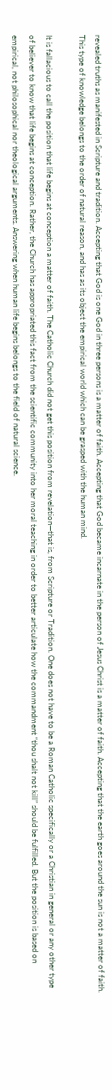revealed truths as manifested in Scripture and tradition. Accepting that God is one God in three persons is a matter of faith. Accepting that God became incarnate in the person of Jesus Christ is a matter of faith. Accepting that the earth goes around the sun is not a matter of faith. This type of knowledge belongs to the order of natural reason, and has as its object the empirical world which can be grasped with the human mind.

It is fallacious to call the position that life begins at conception a matter of faith. The Catholic Church did not get this position from revelation—that is, from Scripture or Tradition. One does not have to be a Roman Catholic specifically or a Christian in general or any other type of believer to know that life begins at conception. Rather, the Church has appropriated this fact from the scientific community into her moral teaching in order to better articulate how the commandment “thou shalt not kill” should be fulfilled. But the position is based on empirical, not philosophical nor theological arguments. Answering when human life begins belongs to the field of natural science.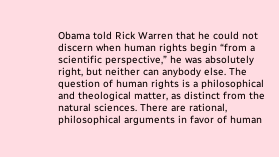Obama told Rick Warren that he could not discern when human rights begin “from a scientific perspective,” he was absolutely right, but neither can anybody else. The question of human rights is a philosophical and theological matter, as distinct from the natural sciences. There are rational, philosophical arguments in favor of human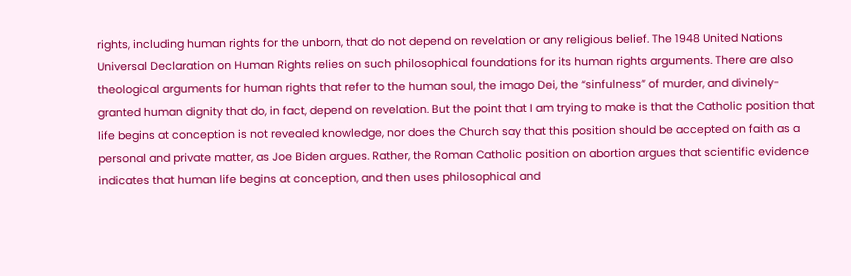rights, including human rights for the unborn, that do not depend on revelation or any religious belief. The 1948 United Nations Universal Declaration on Human Rights relies on such philosophical foundations for its human rights arguments. There are also theological arguments for human rights that refer to the human soul, the imago Dei, the “sinfulness” of murder, and divinely-granted human dignity that do, in fact, depend on revelation. But the point that I am trying to make is that the Catholic position that life begins at conception is not revealed knowledge, nor does the Church say that this position should be accepted on faith as a personal and private matter, as Joe Biden argues. Rather, the Roman Catholic position on abortion argues that scientific evidence indicates that human life begins at conception, and then uses philosophical and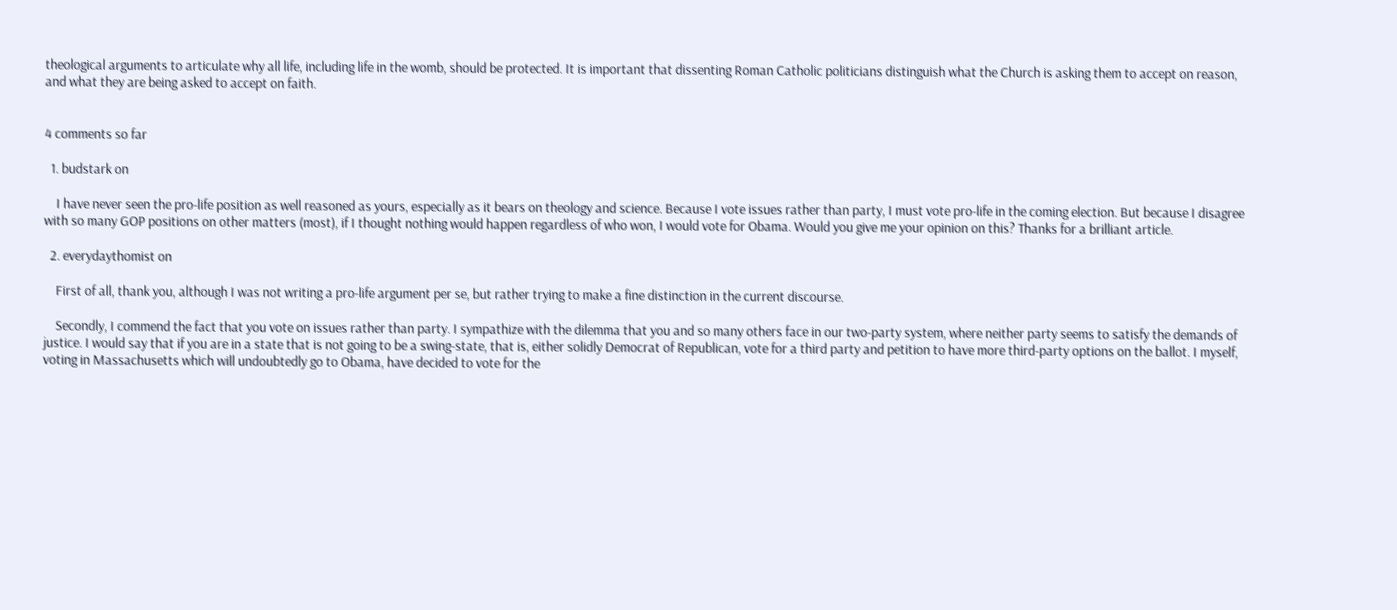theological arguments to articulate why all life, including life in the womb, should be protected. It is important that dissenting Roman Catholic politicians distinguish what the Church is asking them to accept on reason, and what they are being asked to accept on faith.


4 comments so far

  1. budstark on

    I have never seen the pro-life position as well reasoned as yours, especially as it bears on theology and science. Because I vote issues rather than party, I must vote pro-life in the coming election. But because I disagree with so many GOP positions on other matters (most), if I thought nothing would happen regardless of who won, I would vote for Obama. Would you give me your opinion on this? Thanks for a brilliant article.

  2. everydaythomist on

    First of all, thank you, although I was not writing a pro-life argument per se, but rather trying to make a fine distinction in the current discourse.

    Secondly, I commend the fact that you vote on issues rather than party. I sympathize with the dilemma that you and so many others face in our two-party system, where neither party seems to satisfy the demands of justice. I would say that if you are in a state that is not going to be a swing-state, that is, either solidly Democrat of Republican, vote for a third party and petition to have more third-party options on the ballot. I myself, voting in Massachusetts which will undoubtedly go to Obama, have decided to vote for the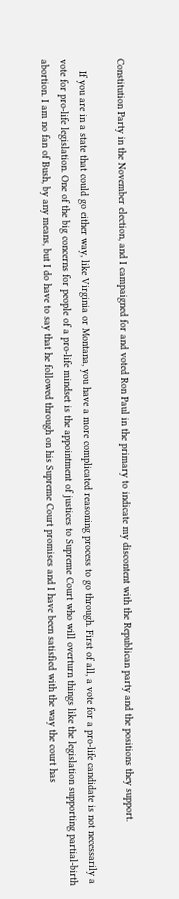Constitution Party in the November election, and I campaigned for and voted Ron Paul in the primary to indicate my discontent with the Republican party and the positions they support.

    If you are in a state that could go either way, like Virginia or Montana, you have a more complicated reasoning process to go through. First of all, a vote for a pro-life candidate is not necessarily a vote for pro-life legislation. One of the big concerns for people of a pro-life mindset is the appointment of justices to Supreme Court who will overturn things like the legislation supporting partial-birth abortion. I am no fan of Bush, by any means, but I do have to say that he followed through on his Supreme Court promises and I have been satisfied with the way the court has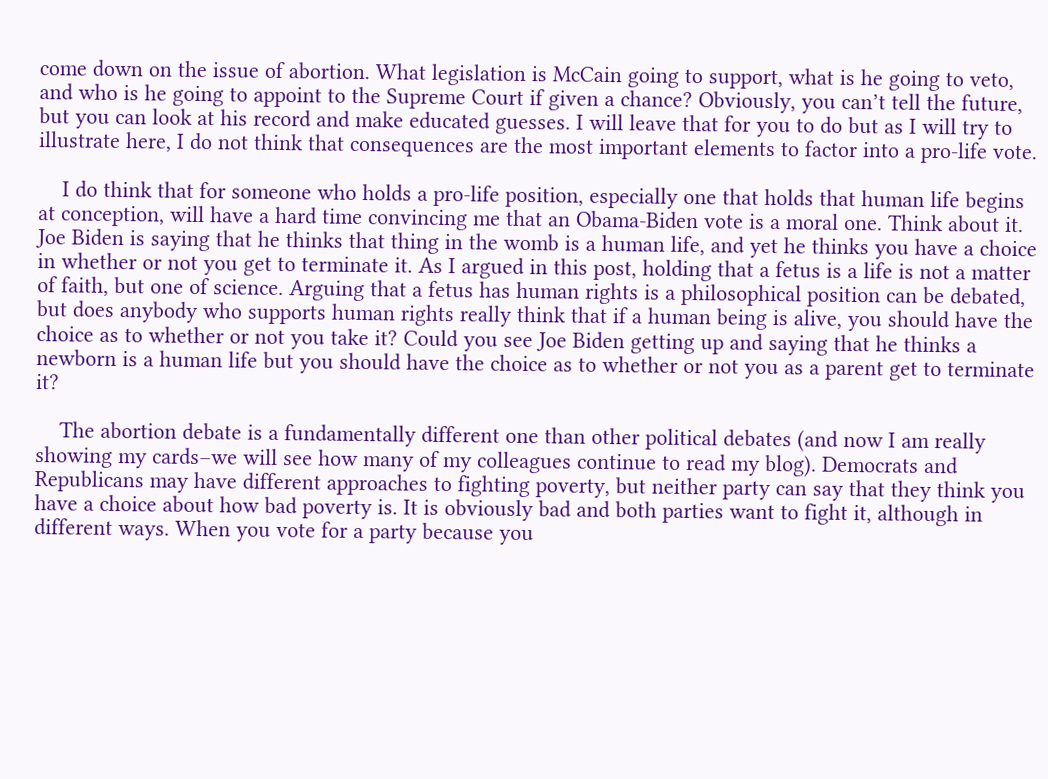come down on the issue of abortion. What legislation is McCain going to support, what is he going to veto, and who is he going to appoint to the Supreme Court if given a chance? Obviously, you can’t tell the future, but you can look at his record and make educated guesses. I will leave that for you to do but as I will try to illustrate here, I do not think that consequences are the most important elements to factor into a pro-life vote.

    I do think that for someone who holds a pro-life position, especially one that holds that human life begins at conception, will have a hard time convincing me that an Obama-Biden vote is a moral one. Think about it. Joe Biden is saying that he thinks that thing in the womb is a human life, and yet he thinks you have a choice in whether or not you get to terminate it. As I argued in this post, holding that a fetus is a life is not a matter of faith, but one of science. Arguing that a fetus has human rights is a philosophical position can be debated, but does anybody who supports human rights really think that if a human being is alive, you should have the choice as to whether or not you take it? Could you see Joe Biden getting up and saying that he thinks a newborn is a human life but you should have the choice as to whether or not you as a parent get to terminate it?

    The abortion debate is a fundamentally different one than other political debates (and now I am really showing my cards–we will see how many of my colleagues continue to read my blog). Democrats and Republicans may have different approaches to fighting poverty, but neither party can say that they think you have a choice about how bad poverty is. It is obviously bad and both parties want to fight it, although in different ways. When you vote for a party because you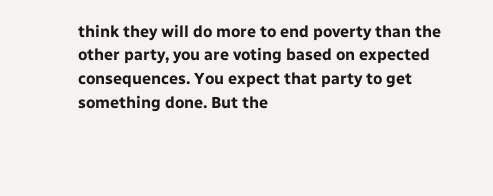think they will do more to end poverty than the other party, you are voting based on expected consequences. You expect that party to get something done. But the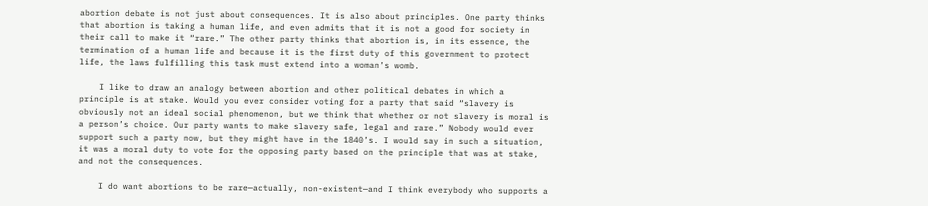abortion debate is not just about consequences. It is also about principles. One party thinks that abortion is taking a human life, and even admits that it is not a good for society in their call to make it “rare.” The other party thinks that abortion is, in its essence, the termination of a human life and because it is the first duty of this government to protect life, the laws fulfilling this task must extend into a woman’s womb.

    I like to draw an analogy between abortion and other political debates in which a principle is at stake. Would you ever consider voting for a party that said “slavery is obviously not an ideal social phenomenon, but we think that whether or not slavery is moral is a person’s choice. Our party wants to make slavery safe, legal and rare.” Nobody would ever support such a party now, but they might have in the 1840’s. I would say in such a situation, it was a moral duty to vote for the opposing party based on the principle that was at stake, and not the consequences.

    I do want abortions to be rare—actually, non-existent—and I think everybody who supports a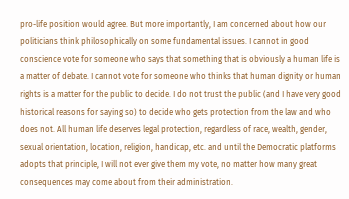pro-life position would agree. But more importantly, I am concerned about how our politicians think philosophically on some fundamental issues. I cannot in good conscience vote for someone who says that something that is obviously a human life is a matter of debate. I cannot vote for someone who thinks that human dignity or human rights is a matter for the public to decide. I do not trust the public (and I have very good historical reasons for saying so) to decide who gets protection from the law and who does not. All human life deserves legal protection, regardless of race, wealth, gender, sexual orientation, location, religion, handicap, etc. and until the Democratic platforms adopts that principle, I will not ever give them my vote, no matter how many great consequences may come about from their administration.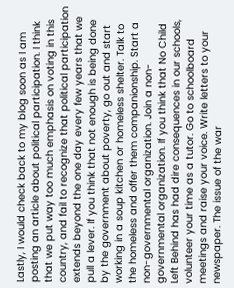Lastly, I would check back to my blog soon as I am posting an article about political participation. I think that we put way too much emphasis on voting in this country, and fail to recognize that political participation extends beyond the one day every few years that we pull a lever. If you think that not enough is being done by the government about poverty, go out and start working in a soup kitchen or homeless shelter. Talk to the homeless and offer them companionship. Start a non-governmental organization. Join a non-governmental organization. If you think that No Child Left Behind has had dire consequences in our schools, volunteer your time as a tutor. Go to schoolboard meetings and raise your voice. Write letters to your newspaper. The issue of the war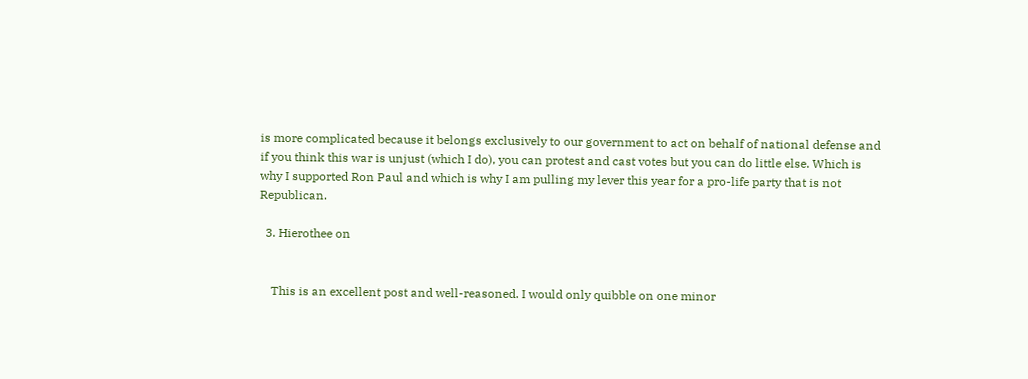is more complicated because it belongs exclusively to our government to act on behalf of national defense and if you think this war is unjust (which I do), you can protest and cast votes but you can do little else. Which is why I supported Ron Paul and which is why I am pulling my lever this year for a pro-life party that is not Republican.

  3. Hierothee on


    This is an excellent post and well-reasoned. I would only quibble on one minor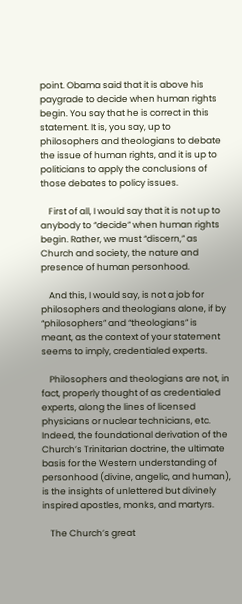point. Obama said that it is above his paygrade to decide when human rights begin. You say that he is correct in this statement. It is, you say, up to philosophers and theologians to debate the issue of human rights, and it is up to politicians to apply the conclusions of those debates to policy issues.

    First of all, I would say that it is not up to anybody to “decide” when human rights begin. Rather, we must “discern,” as Church and society, the nature and presence of human personhood.

    And this, I would say, is not a job for philosophers and theologians alone, if by “philosophers” and “theologians” is meant, as the context of your statement seems to imply, credentialed experts.

    Philosophers and theologians are not, in fact, properly thought of as credentialed experts, along the lines of licensed physicians or nuclear technicians, etc. Indeed, the foundational derivation of the Church’s Trinitarian doctrine, the ultimate basis for the Western understanding of personhood (divine, angelic, and human), is the insights of unlettered but divinely inspired apostles, monks, and martyrs.

    The Church’s great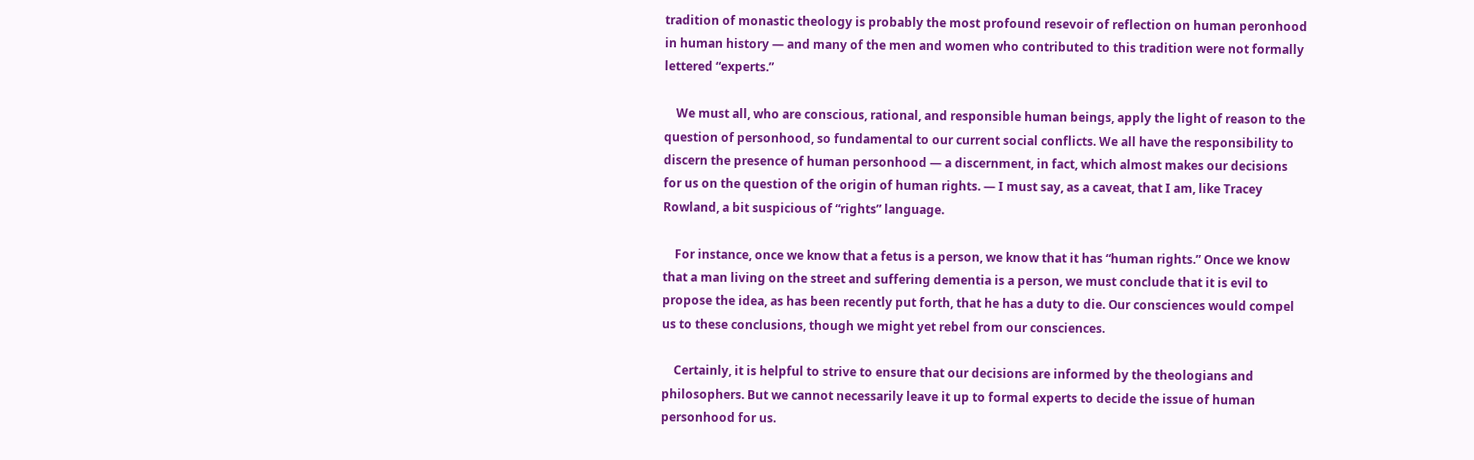tradition of monastic theology is probably the most profound resevoir of reflection on human peronhood in human history — and many of the men and women who contributed to this tradition were not formally lettered “experts.”

    We must all, who are conscious, rational, and responsible human beings, apply the light of reason to the question of personhood, so fundamental to our current social conflicts. We all have the responsibility to discern the presence of human personhood — a discernment, in fact, which almost makes our decisions for us on the question of the origin of human rights. — I must say, as a caveat, that I am, like Tracey Rowland, a bit suspicious of “rights” language.

    For instance, once we know that a fetus is a person, we know that it has “human rights.” Once we know that a man living on the street and suffering dementia is a person, we must conclude that it is evil to propose the idea, as has been recently put forth, that he has a duty to die. Our consciences would compel us to these conclusions, though we might yet rebel from our consciences.

    Certainly, it is helpful to strive to ensure that our decisions are informed by the theologians and philosophers. But we cannot necessarily leave it up to formal experts to decide the issue of human personhood for us.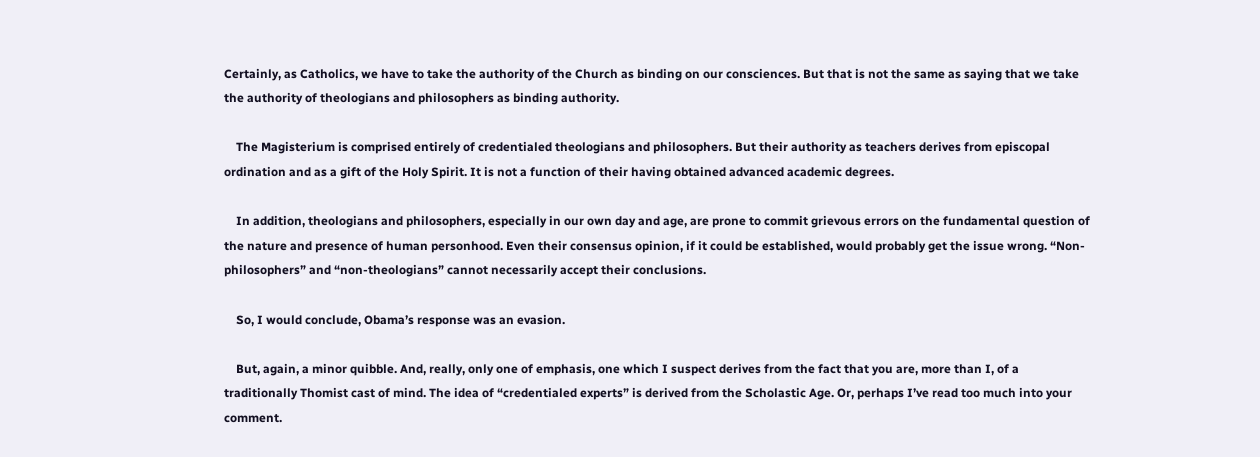Certainly, as Catholics, we have to take the authority of the Church as binding on our consciences. But that is not the same as saying that we take the authority of theologians and philosophers as binding authority.

    The Magisterium is comprised entirely of credentialed theologians and philosophers. But their authority as teachers derives from episcopal ordination and as a gift of the Holy Spirit. It is not a function of their having obtained advanced academic degrees.

    In addition, theologians and philosophers, especially in our own day and age, are prone to commit grievous errors on the fundamental question of the nature and presence of human personhood. Even their consensus opinion, if it could be established, would probably get the issue wrong. “Non-philosophers” and “non-theologians” cannot necessarily accept their conclusions.

    So, I would conclude, Obama’s response was an evasion.

    But, again, a minor quibble. And, really, only one of emphasis, one which I suspect derives from the fact that you are, more than I, of a traditionally Thomist cast of mind. The idea of “credentialed experts” is derived from the Scholastic Age. Or, perhaps I’ve read too much into your comment.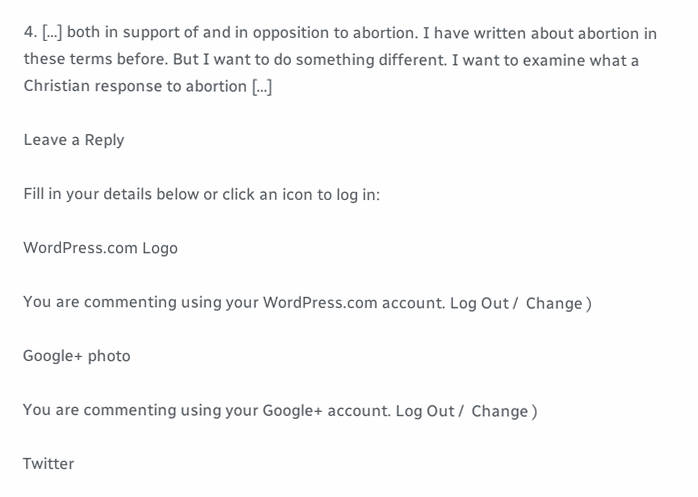4. […] both in support of and in opposition to abortion. I have written about abortion in these terms before. But I want to do something different. I want to examine what a Christian response to abortion […]

Leave a Reply

Fill in your details below or click an icon to log in:

WordPress.com Logo

You are commenting using your WordPress.com account. Log Out /  Change )

Google+ photo

You are commenting using your Google+ account. Log Out /  Change )

Twitter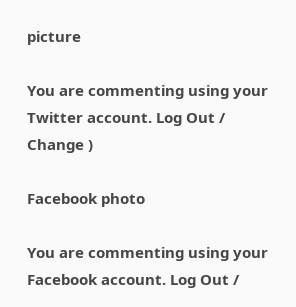picture

You are commenting using your Twitter account. Log Out /  Change )

Facebook photo

You are commenting using your Facebook account. Log Out /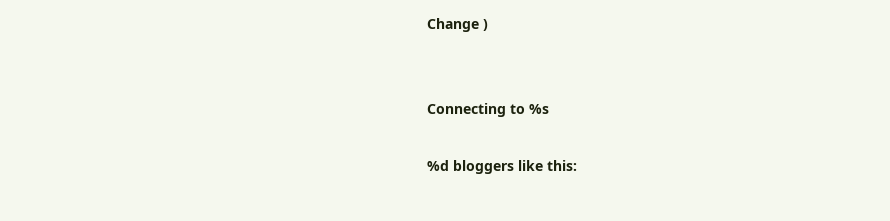Change )


Connecting to %s

%d bloggers like this: